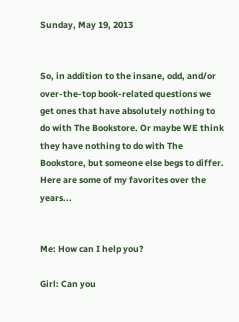Sunday, May 19, 2013


So, in addition to the insane, odd, and/or over-the-top book-related questions we get ones that have absolutely nothing to do with The Bookstore. Or maybe WE think they have nothing to do with The Bookstore, but someone else begs to differ. Here are some of my favorites over the years...


Me: How can I help you?

Girl: Can you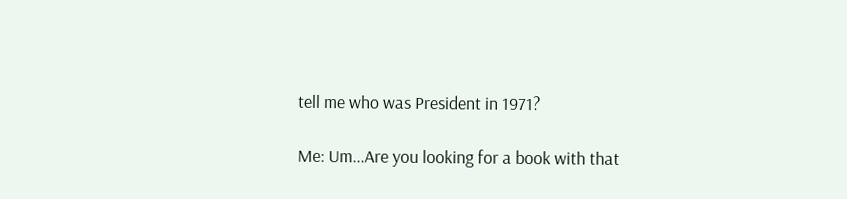tell me who was President in 1971?

Me: Um...Are you looking for a book with that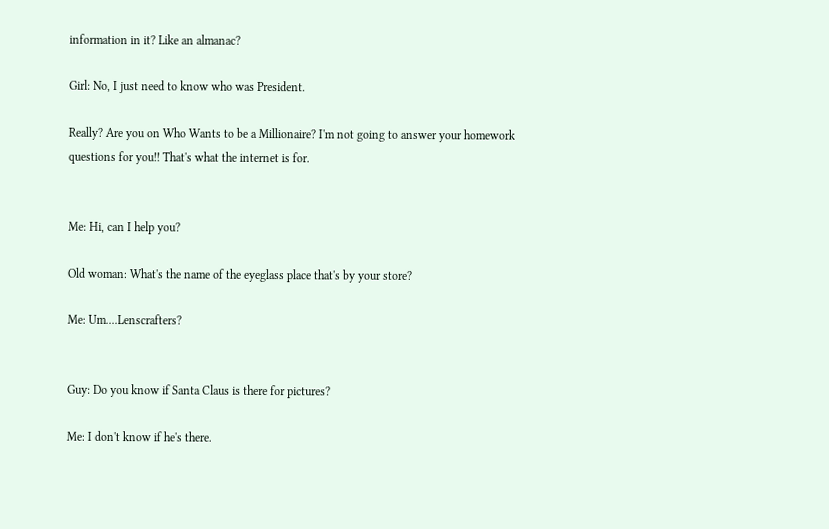information in it? Like an almanac?

Girl: No, I just need to know who was President.

Really? Are you on Who Wants to be a Millionaire? I'm not going to answer your homework questions for you!! That's what the internet is for.


Me: Hi, can I help you?

Old woman: What's the name of the eyeglass place that's by your store?

Me: Um....Lenscrafters?


Guy: Do you know if Santa Claus is there for pictures?

Me: I don't know if he's there.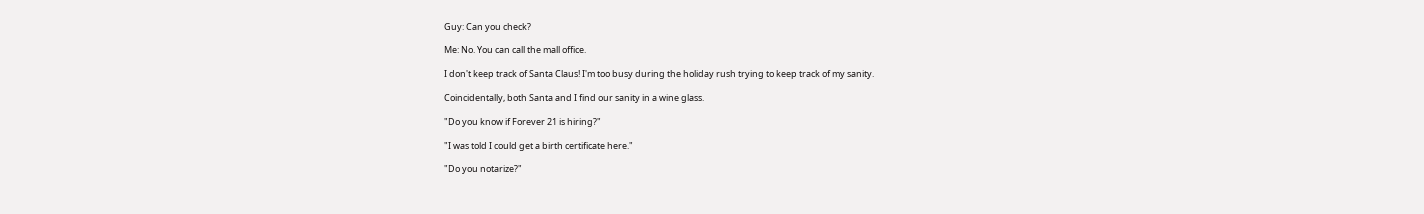Guy: Can you check?

Me: No. You can call the mall office.

I don't keep track of Santa Claus! I'm too busy during the holiday rush trying to keep track of my sanity.

Coincidentally, both Santa and I find our sanity in a wine glass.

"Do you know if Forever 21 is hiring?"

"I was told I could get a birth certificate here."

"Do you notarize?"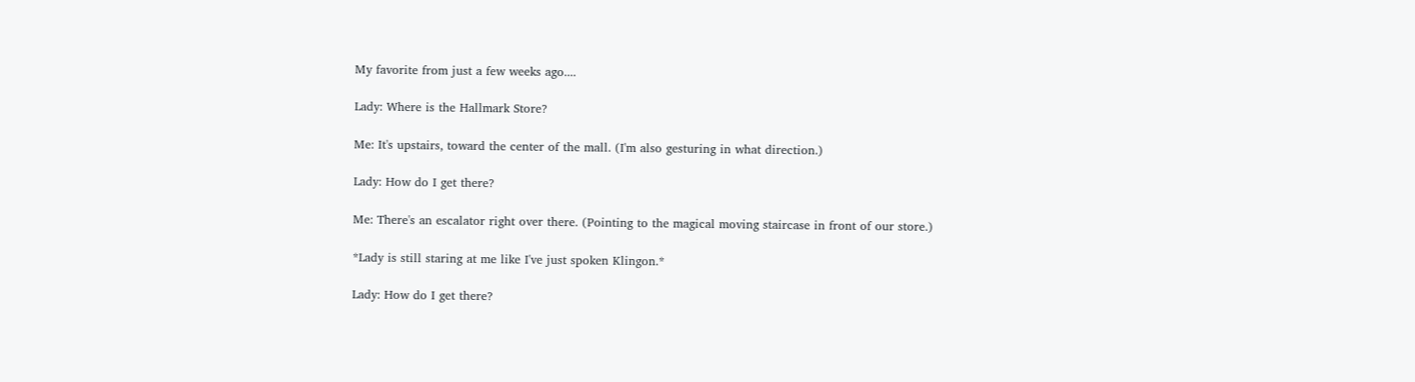My favorite from just a few weeks ago....

Lady: Where is the Hallmark Store?

Me: It's upstairs, toward the center of the mall. (I'm also gesturing in what direction.)

Lady: How do I get there?

Me: There's an escalator right over there. (Pointing to the magical moving staircase in front of our store.)

*Lady is still staring at me like I've just spoken Klingon.*

Lady: How do I get there?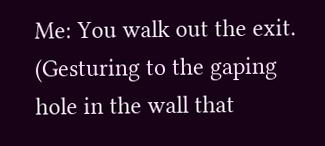Me: You walk out the exit. (Gesturing to the gaping hole in the wall that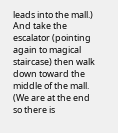leads into the mall.) And take the escalator (pointing again to magical staircase) then walk down toward the middle of the mall. (We are at the end so there is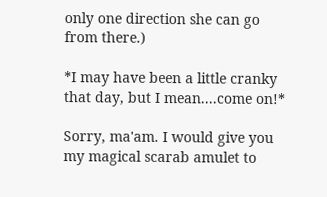only one direction she can go from there.)

*I may have been a little cranky that day, but I mean....come on!*

Sorry, ma'am. I would give you my magical scarab amulet to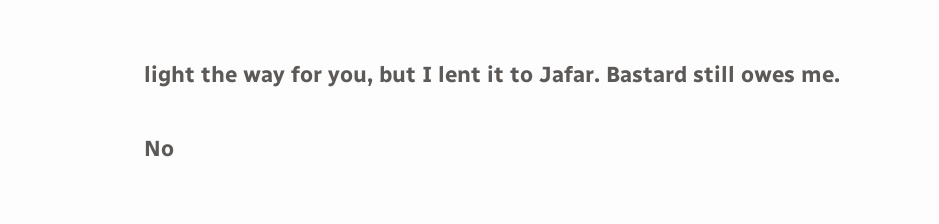light the way for you, but I lent it to Jafar. Bastard still owes me.

No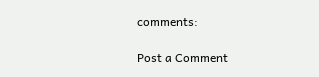comments:

Post a Comment